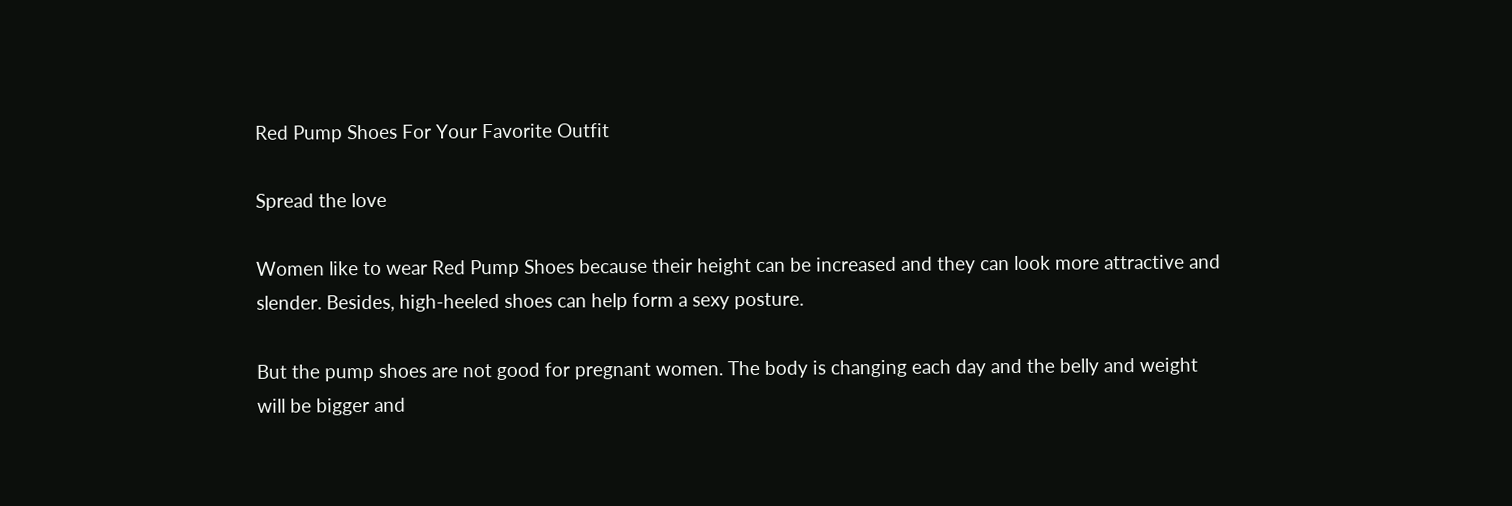Red Pump Shoes For Your Favorite Outfit

Spread the love

Women like to wear Red Pump Shoes because their height can be increased and they can look more attractive and slender. Besides, high-heeled shoes can help form a sexy posture.

But the pump shoes are not good for pregnant women. The body is changing each day and the belly and weight will be bigger and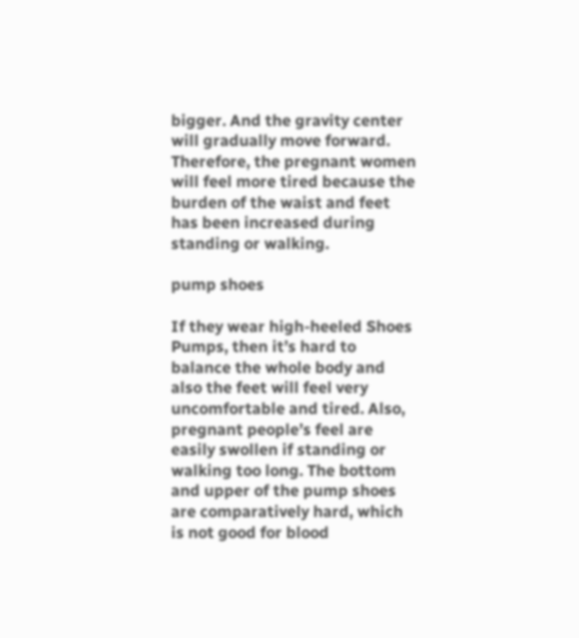bigger. And the gravity center will gradually move forward. Therefore, the pregnant women will feel more tired because the burden of the waist and feet has been increased during standing or walking.

pump shoes

If they wear high-heeled Shoes Pumps, then it’s hard to balance the whole body and also the feet will feel very uncomfortable and tired. Also, pregnant people’s feel are easily swollen if standing or walking too long. The bottom and upper of the pump shoes are comparatively hard, which is not good for blood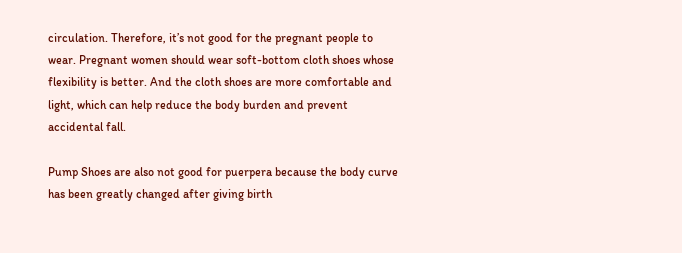circulation. Therefore, it’s not good for the pregnant people to wear. Pregnant women should wear soft-bottom cloth shoes whose flexibility is better. And the cloth shoes are more comfortable and light, which can help reduce the body burden and prevent accidental fall.

Pump Shoes are also not good for puerpera because the body curve has been greatly changed after giving birth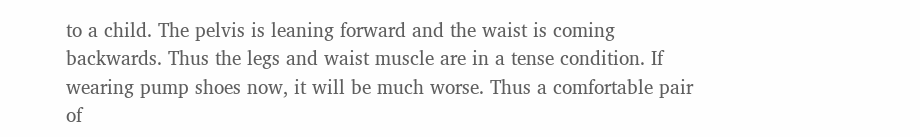to a child. The pelvis is leaning forward and the waist is coming backwards. Thus the legs and waist muscle are in a tense condition. If wearing pump shoes now, it will be much worse. Thus a comfortable pair of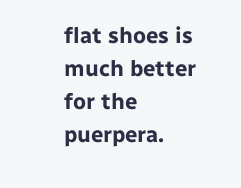flat shoes is much better for the puerpera.